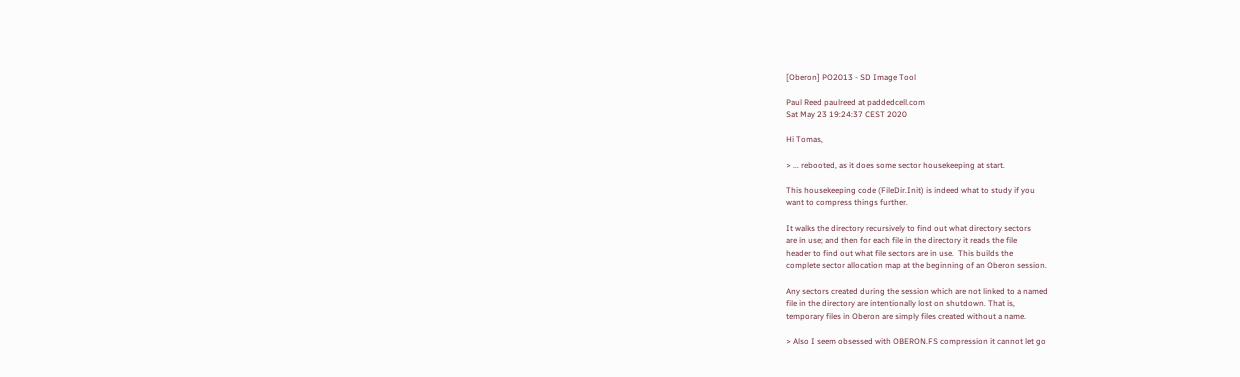[Oberon] PO2013 - SD Image Tool

Paul Reed paulreed at paddedcell.com
Sat May 23 19:24:37 CEST 2020

Hi Tomas,

> ... rebooted, as it does some sector housekeeping at start.

This housekeeping code (FileDir.Init) is indeed what to study if you
want to compress things further.

It walks the directory recursively to find out what directory sectors
are in use; and then for each file in the directory it reads the file
header to find out what file sectors are in use.  This builds the
complete sector allocation map at the beginning of an Oberon session.

Any sectors created during the session which are not linked to a named
file in the directory are intentionally lost on shutdown. That is,
temporary files in Oberon are simply files created without a name.

> Also I seem obsessed with OBERON.FS compression it cannot let go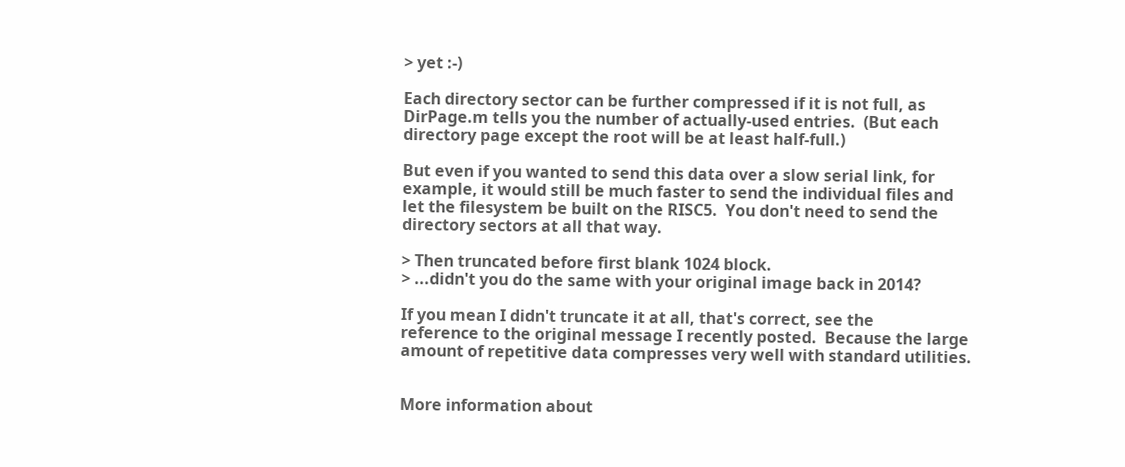> yet :-)

Each directory sector can be further compressed if it is not full, as
DirPage.m tells you the number of actually-used entries.  (But each
directory page except the root will be at least half-full.)

But even if you wanted to send this data over a slow serial link, for
example, it would still be much faster to send the individual files and
let the filesystem be built on the RISC5.  You don't need to send the
directory sectors at all that way.

> Then truncated before first blank 1024 block.
> ...didn't you do the same with your original image back in 2014?

If you mean I didn't truncate it at all, that's correct, see the
reference to the original message I recently posted.  Because the large
amount of repetitive data compresses very well with standard utilities.


More information about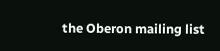the Oberon mailing list